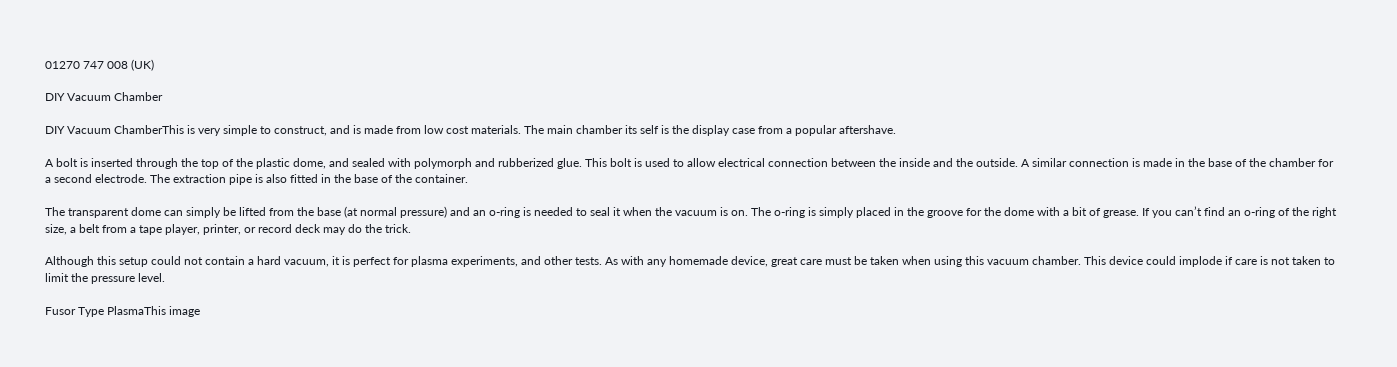01270 747 008 (UK)

DIY Vacuum Chamber

DIY Vacuum ChamberThis is very simple to construct, and is made from low cost materials. The main chamber its self is the display case from a popular aftershave.

A bolt is inserted through the top of the plastic dome, and sealed with polymorph and rubberized glue. This bolt is used to allow electrical connection between the inside and the outside. A similar connection is made in the base of the chamber for a second electrode. The extraction pipe is also fitted in the base of the container.

The transparent dome can simply be lifted from the base (at normal pressure) and an o-ring is needed to seal it when the vacuum is on. The o-ring is simply placed in the groove for the dome with a bit of grease. If you can’t find an o-ring of the right size, a belt from a tape player, printer, or record deck may do the trick.

Although this setup could not contain a hard vacuum, it is perfect for plasma experiments, and other tests. As with any homemade device, great care must be taken when using this vacuum chamber. This device could implode if care is not taken to limit the pressure level.

Fusor Type PlasmaThis image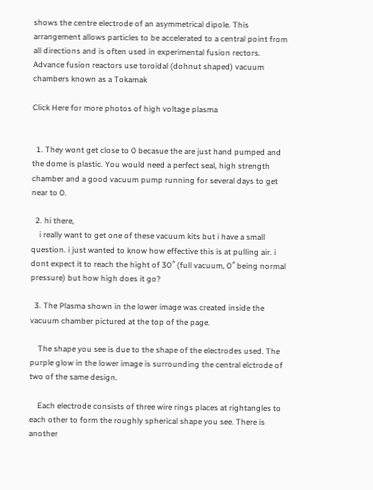shows the centre electrode of an asymmetrical dipole. This arrangement allows particles to be accelerated to a central point from all directions and is often used in experimental fusion rectors. Advance fusion reactors use toroidal (dohnut shaped) vacuum chambers known as a Tokamak

Click Here for more photos of high voltage plasma


  1. They wont get close to 0 becasue the are just hand pumped and the dome is plastic. You would need a perfect seal, high strength chamber and a good vacuum pump running for several days to get near to 0.

  2. hi there,
    i really want to get one of these vacuum kits but i have a small question. i just wanted to know how effective this is at pulling air. i dont expect it to reach the hight of 30″ (full vacuum, 0″ being normal pressure) but how high does it go?

  3. The Plasma shown in the lower image was created inside the vacuum chamber pictured at the top of the page.

    The shape you see is due to the shape of the electrodes used. The purple glow in the lower image is surrounding the central elctrode of two of the same design.

    Each electrode consists of three wire rings places at rightangles to each other to form the roughly spherical shape you see. There is another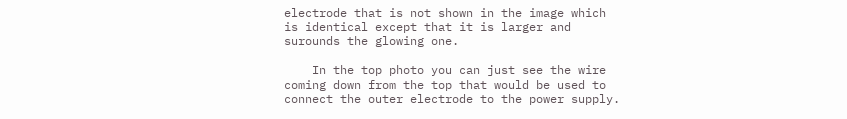electrode that is not shown in the image which is identical except that it is larger and surounds the glowing one.

    In the top photo you can just see the wire coming down from the top that would be used to connect the outer electrode to the power supply.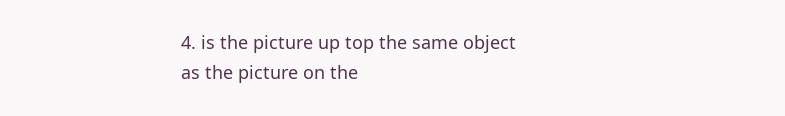4. is the picture up top the same object as the picture on the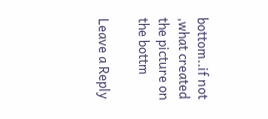bottom..if not ,what created the picture on the bottm

Leave a Reply